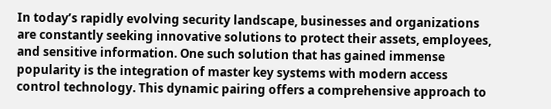In today’s rapidly evolving security landscape, businesses and organizations are constantly seeking innovative solutions to protect their assets, employees, and sensitive information. One such solution that has gained immense popularity is the integration of master key systems with modern access control technology. This dynamic pairing offers a comprehensive approach to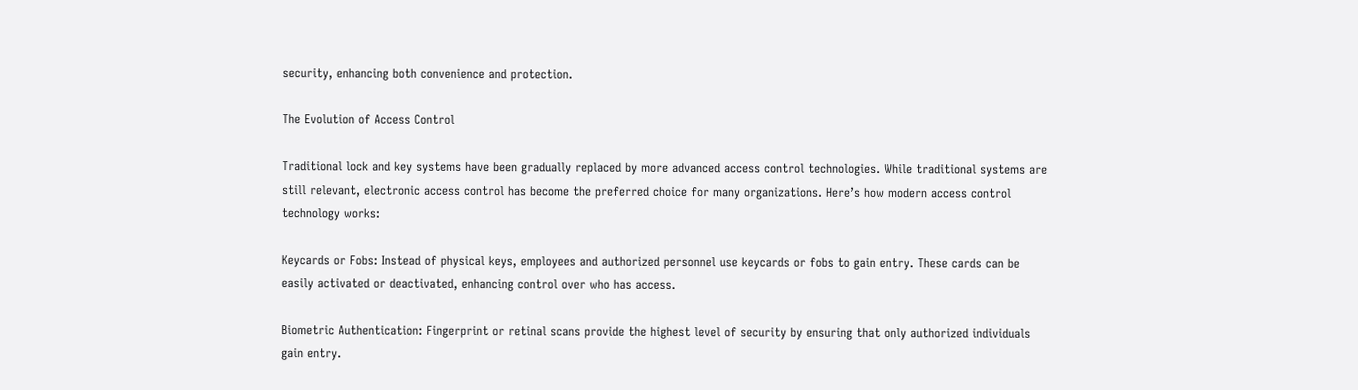security, enhancing both convenience and protection.

The Evolution of Access Control

Traditional lock and key systems have been gradually replaced by more advanced access control technologies. While traditional systems are still relevant, electronic access control has become the preferred choice for many organizations. Here’s how modern access control technology works:

Keycards or Fobs: Instead of physical keys, employees and authorized personnel use keycards or fobs to gain entry. These cards can be easily activated or deactivated, enhancing control over who has access.

Biometric Authentication: Fingerprint or retinal scans provide the highest level of security by ensuring that only authorized individuals gain entry.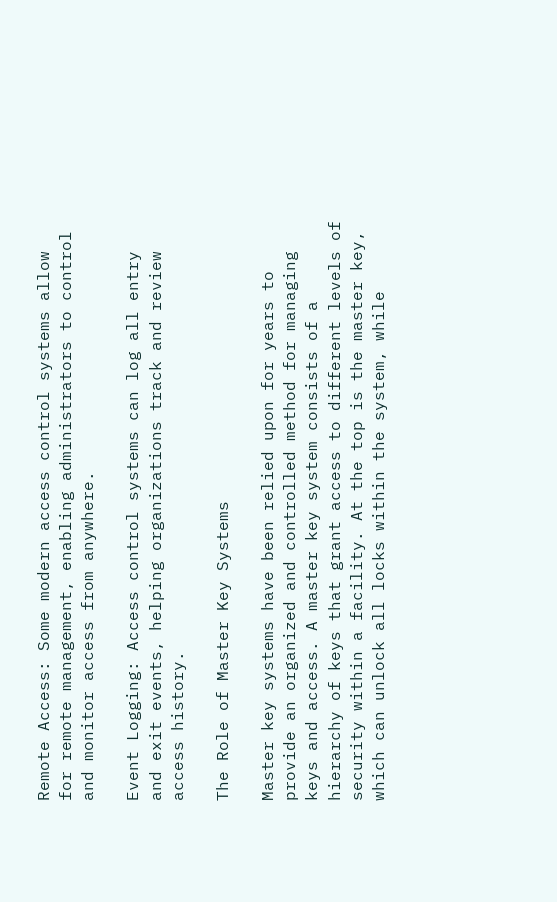Remote Access: Some modern access control systems allow for remote management, enabling administrators to control and monitor access from anywhere.

Event Logging: Access control systems can log all entry and exit events, helping organizations track and review access history.

The Role of Master Key Systems

Master key systems have been relied upon for years to provide an organized and controlled method for managing keys and access. A master key system consists of a hierarchy of keys that grant access to different levels of security within a facility. At the top is the master key, which can unlock all locks within the system, while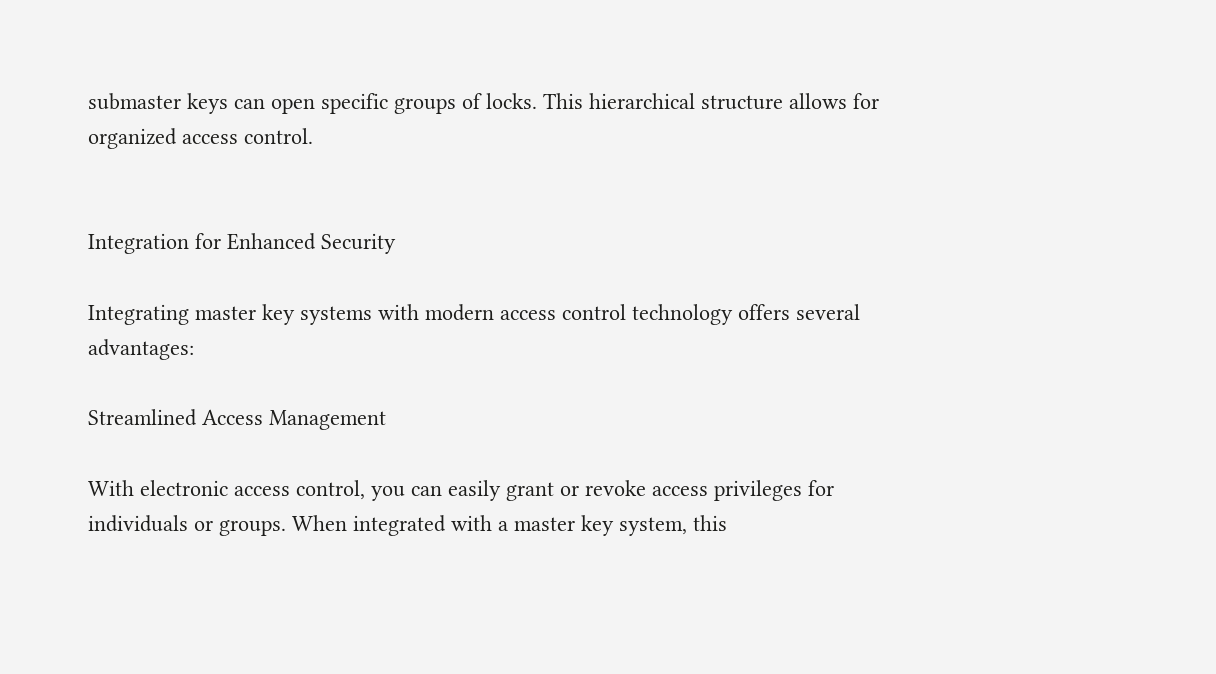submaster keys can open specific groups of locks. This hierarchical structure allows for organized access control.


Integration for Enhanced Security

Integrating master key systems with modern access control technology offers several advantages:

Streamlined Access Management

With electronic access control, you can easily grant or revoke access privileges for individuals or groups. When integrated with a master key system, this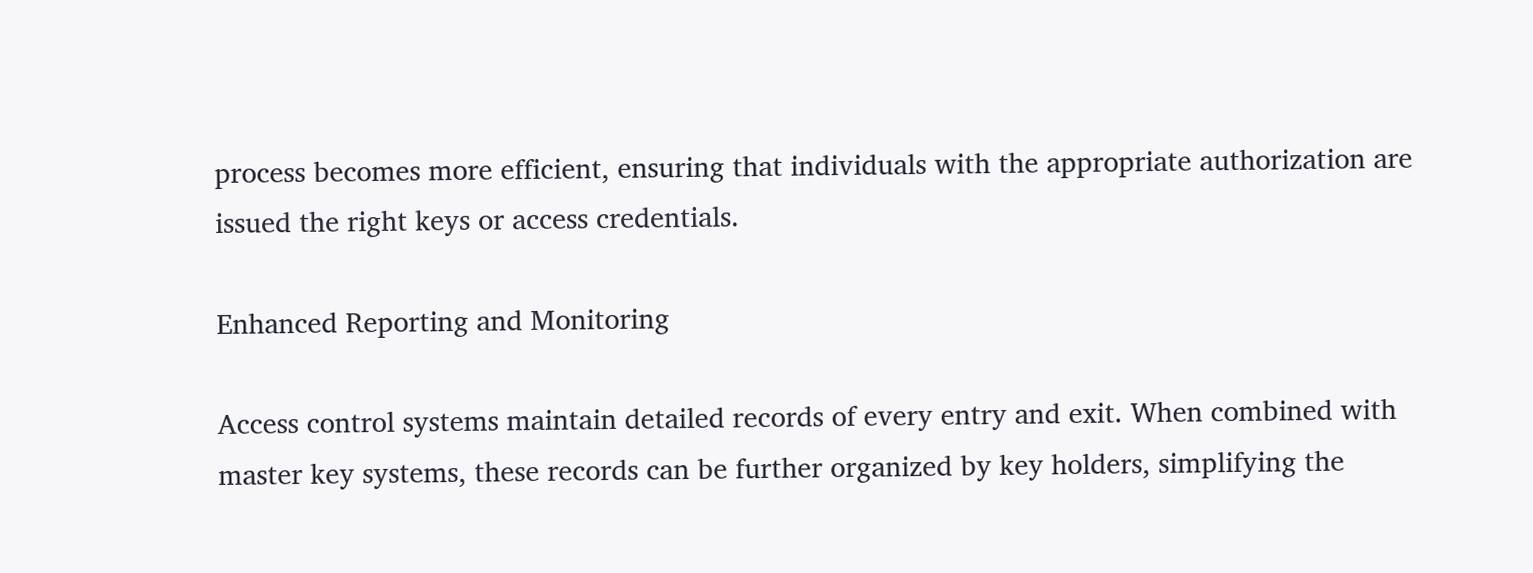process becomes more efficient, ensuring that individuals with the appropriate authorization are issued the right keys or access credentials.

Enhanced Reporting and Monitoring

Access control systems maintain detailed records of every entry and exit. When combined with master key systems, these records can be further organized by key holders, simplifying the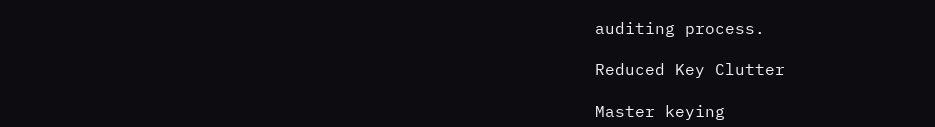auditing process.

Reduced Key Clutter

Master keying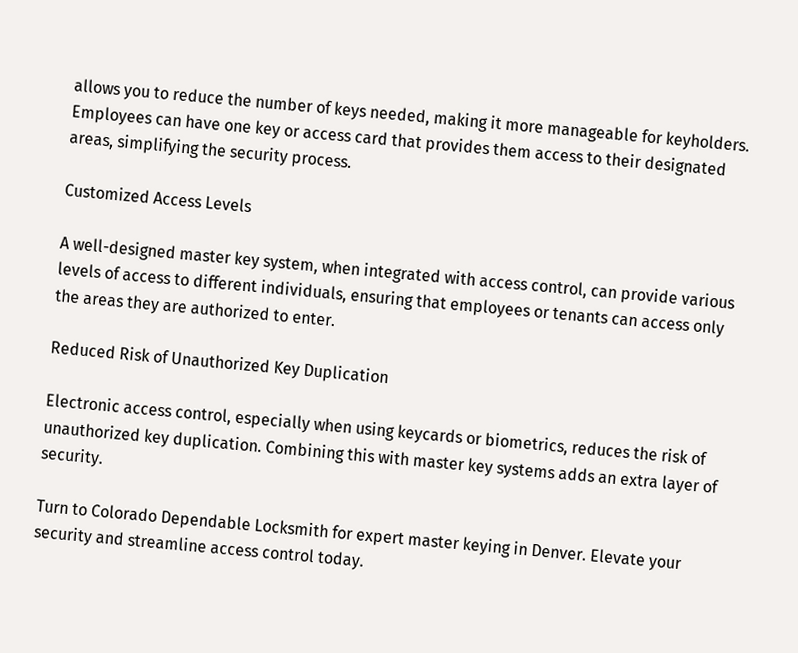allows you to reduce the number of keys needed, making it more manageable for keyholders. Employees can have one key or access card that provides them access to their designated areas, simplifying the security process.

Customized Access Levels

A well-designed master key system, when integrated with access control, can provide various levels of access to different individuals, ensuring that employees or tenants can access only the areas they are authorized to enter.

Reduced Risk of Unauthorized Key Duplication

Electronic access control, especially when using keycards or biometrics, reduces the risk of unauthorized key duplication. Combining this with master key systems adds an extra layer of security.

Turn to Colorado Dependable Locksmith for expert master keying in Denver. Elevate your security and streamline access control today.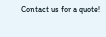Contact us for a quote!